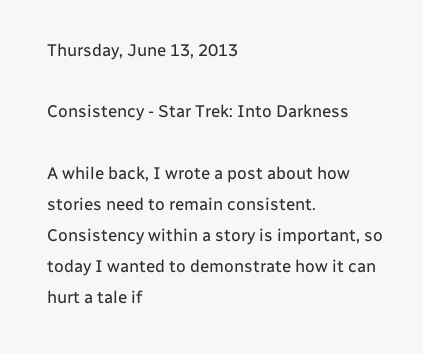Thursday, June 13, 2013

Consistency - Star Trek: Into Darkness

A while back, I wrote a post about how stories need to remain consistent.  Consistency within a story is important, so today I wanted to demonstrate how it can hurt a tale if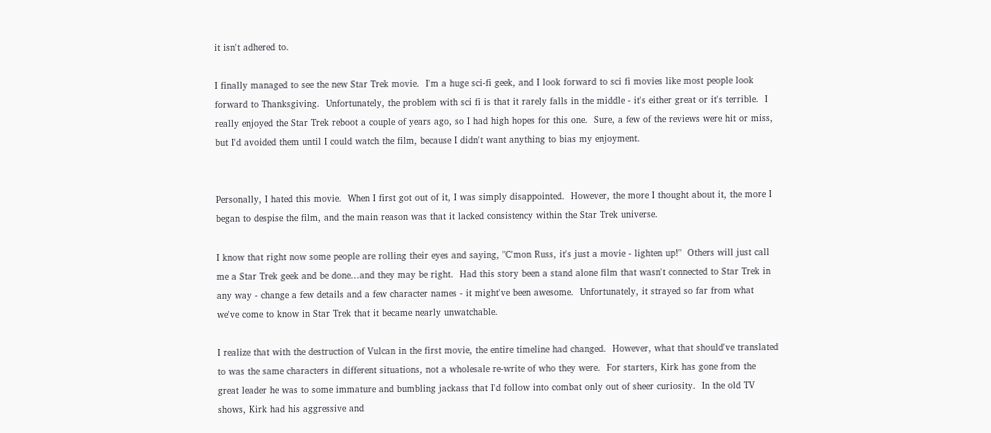it isn't adhered to.

I finally managed to see the new Star Trek movie.  I'm a huge sci-fi geek, and I look forward to sci fi movies like most people look forward to Thanksgiving.  Unfortunately, the problem with sci fi is that it rarely falls in the middle - it's either great or it's terrible.  I really enjoyed the Star Trek reboot a couple of years ago, so I had high hopes for this one.  Sure, a few of the reviews were hit or miss, but I'd avoided them until I could watch the film, because I didn't want anything to bias my enjoyment.


Personally, I hated this movie.  When I first got out of it, I was simply disappointed.  However, the more I thought about it, the more I began to despise the film, and the main reason was that it lacked consistency within the Star Trek universe.

I know that right now some people are rolling their eyes and saying, "C'mon Russ, it's just a movie - lighten up!"  Others will just call me a Star Trek geek and be done...and they may be right.  Had this story been a stand alone film that wasn't connected to Star Trek in any way - change a few details and a few character names - it might've been awesome.  Unfortunately, it strayed so far from what we've come to know in Star Trek that it became nearly unwatchable.

I realize that with the destruction of Vulcan in the first movie, the entire timeline had changed.  However, what that should've translated to was the same characters in different situations, not a wholesale re-write of who they were.  For starters, Kirk has gone from the great leader he was to some immature and bumbling jackass that I'd follow into combat only out of sheer curiosity.  In the old TV shows, Kirk had his aggressive and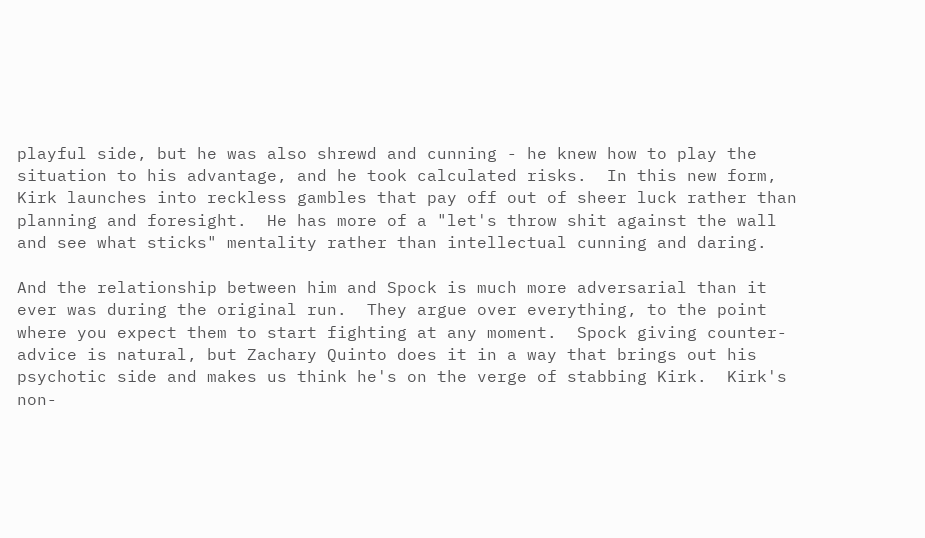playful side, but he was also shrewd and cunning - he knew how to play the situation to his advantage, and he took calculated risks.  In this new form, Kirk launches into reckless gambles that pay off out of sheer luck rather than planning and foresight.  He has more of a "let's throw shit against the wall and see what sticks" mentality rather than intellectual cunning and daring.

And the relationship between him and Spock is much more adversarial than it ever was during the original run.  They argue over everything, to the point where you expect them to start fighting at any moment.  Spock giving counter-advice is natural, but Zachary Quinto does it in a way that brings out his psychotic side and makes us think he's on the verge of stabbing Kirk.  Kirk's non-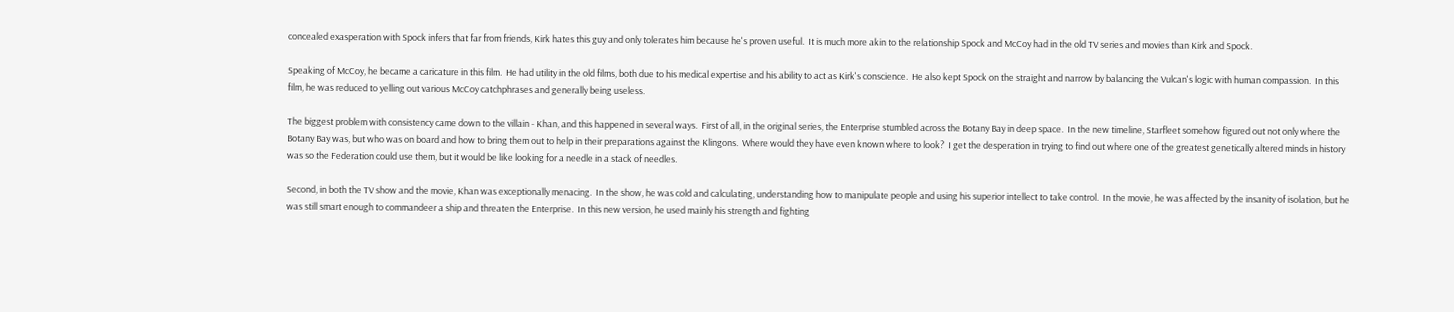concealed exasperation with Spock infers that far from friends, Kirk hates this guy and only tolerates him because he's proven useful.  It is much more akin to the relationship Spock and McCoy had in the old TV series and movies than Kirk and Spock.

Speaking of McCoy, he became a caricature in this film.  He had utility in the old films, both due to his medical expertise and his ability to act as Kirk's conscience.  He also kept Spock on the straight and narrow by balancing the Vulcan's logic with human compassion.  In this film, he was reduced to yelling out various McCoy catchphrases and generally being useless.

The biggest problem with consistency came down to the villain - Khan, and this happened in several ways.  First of all, in the original series, the Enterprise stumbled across the Botany Bay in deep space.  In the new timeline, Starfleet somehow figured out not only where the Botany Bay was, but who was on board and how to bring them out to help in their preparations against the Klingons.  Where would they have even known where to look?  I get the desperation in trying to find out where one of the greatest genetically altered minds in history was so the Federation could use them, but it would be like looking for a needle in a stack of needles.

Second, in both the TV show and the movie, Khan was exceptionally menacing.  In the show, he was cold and calculating, understanding how to manipulate people and using his superior intellect to take control.  In the movie, he was affected by the insanity of isolation, but he was still smart enough to commandeer a ship and threaten the Enterprise.  In this new version, he used mainly his strength and fighting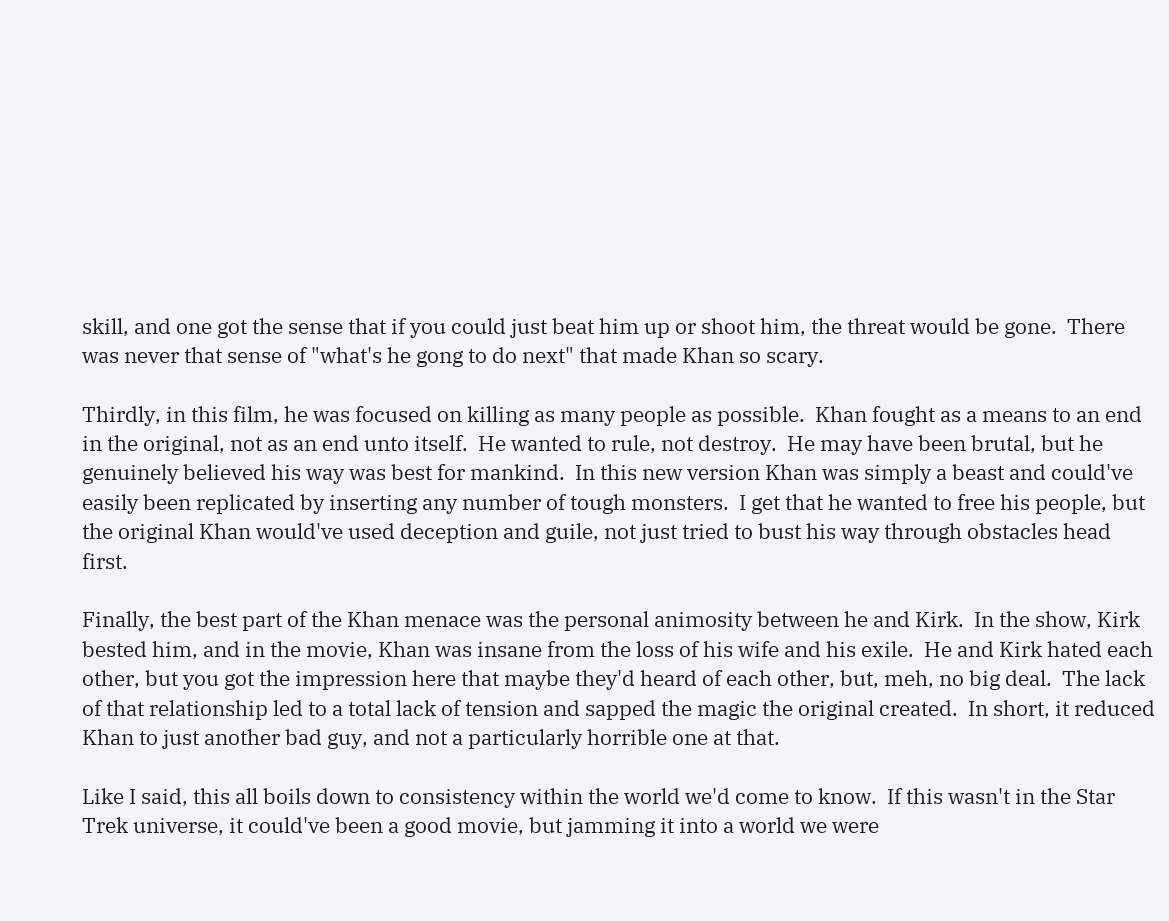skill, and one got the sense that if you could just beat him up or shoot him, the threat would be gone.  There was never that sense of "what's he gong to do next" that made Khan so scary.

Thirdly, in this film, he was focused on killing as many people as possible.  Khan fought as a means to an end in the original, not as an end unto itself.  He wanted to rule, not destroy.  He may have been brutal, but he genuinely believed his way was best for mankind.  In this new version Khan was simply a beast and could've easily been replicated by inserting any number of tough monsters.  I get that he wanted to free his people, but the original Khan would've used deception and guile, not just tried to bust his way through obstacles head first.

Finally, the best part of the Khan menace was the personal animosity between he and Kirk.  In the show, Kirk bested him, and in the movie, Khan was insane from the loss of his wife and his exile.  He and Kirk hated each other, but you got the impression here that maybe they'd heard of each other, but, meh, no big deal.  The lack of that relationship led to a total lack of tension and sapped the magic the original created.  In short, it reduced Khan to just another bad guy, and not a particularly horrible one at that.

Like I said, this all boils down to consistency within the world we'd come to know.  If this wasn't in the Star Trek universe, it could've been a good movie, but jamming it into a world we were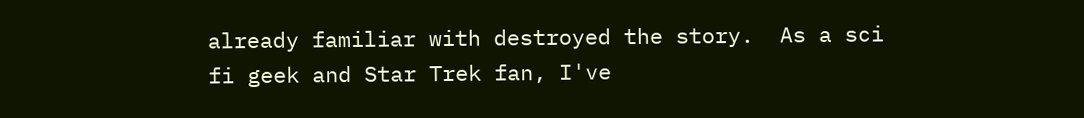already familiar with destroyed the story.  As a sci fi geek and Star Trek fan, I've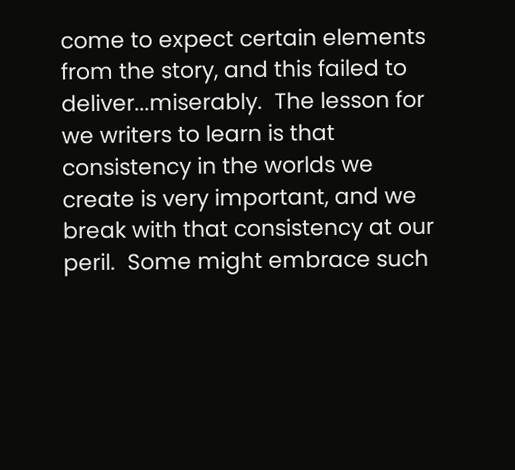come to expect certain elements from the story, and this failed to deliver...miserably.  The lesson for we writers to learn is that consistency in the worlds we create is very important, and we break with that consistency at our peril.  Some might embrace such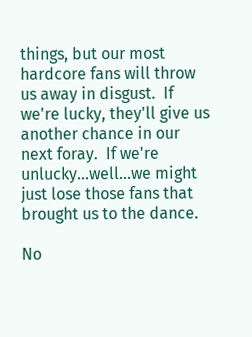things, but our most hardcore fans will throw us away in disgust.  If we're lucky, they'll give us another chance in our next foray.  If we're unlucky...well...we might just lose those fans that brought us to the dance.

No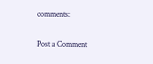comments:

Post a Comment